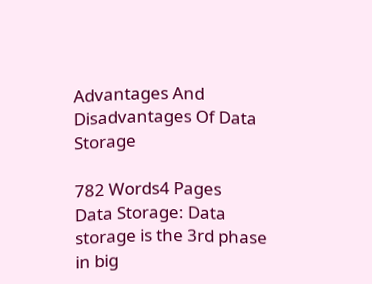Advantages And Disadvantages Of Data Storage

782 Words4 Pages
Data Storage: Data storage is the 3rd phase in big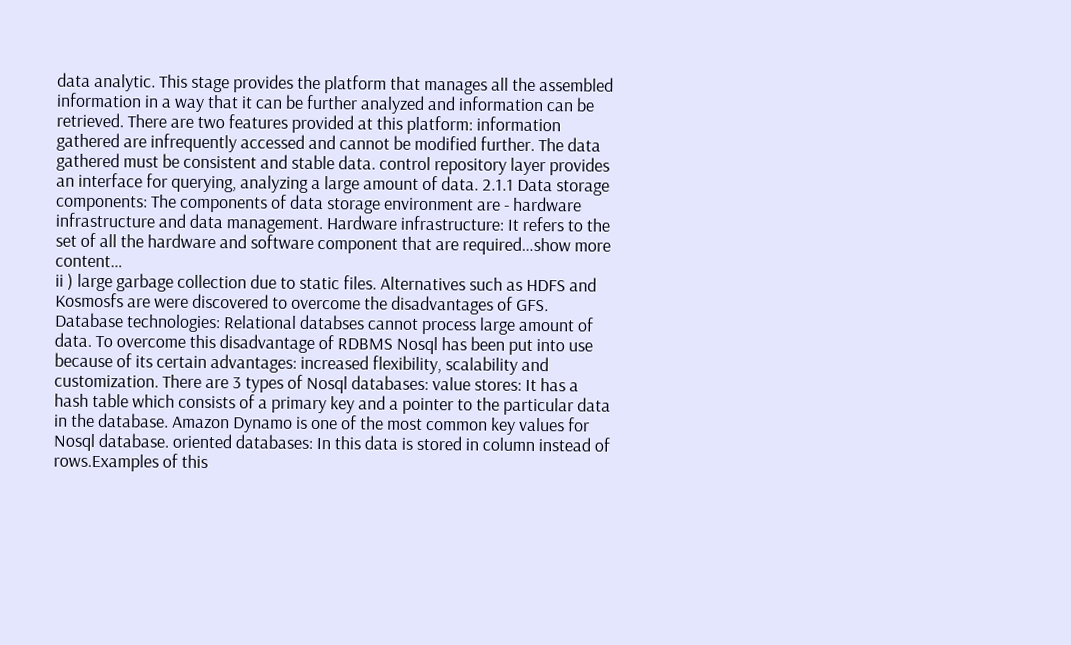data analytic. This stage provides the platform that manages all the assembled information in a way that it can be further analyzed and information can be retrieved. There are two features provided at this platform: information gathered are infrequently accessed and cannot be modified further. The data gathered must be consistent and stable data. control repository layer provides an interface for querying, analyzing a large amount of data. 2.1.1 Data storage components: The components of data storage environment are - hardware infrastructure and data management. Hardware infrastructure: It refers to the set of all the hardware and software component that are required…show more content…
ii ) large garbage collection due to static files. Alternatives such as HDFS and Kosmosfs are were discovered to overcome the disadvantages of GFS. Database technologies: Relational databses cannot process large amount of data. To overcome this disadvantage of RDBMS Nosql has been put into use because of its certain advantages: increased flexibility, scalability and customization. There are 3 types of Nosql databases: value stores: It has a hash table which consists of a primary key and a pointer to the particular data in the database. Amazon Dynamo is one of the most common key values for Nosql database. oriented databases: In this data is stored in column instead of rows.Examples of this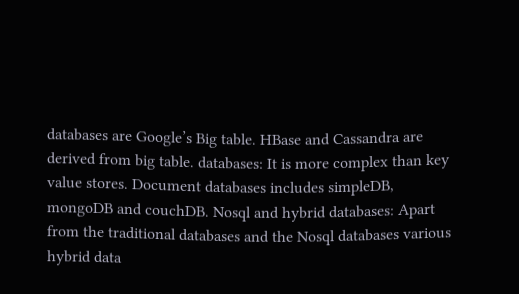databases are Google’s Big table. HBase and Cassandra are derived from big table. databases: It is more complex than key value stores. Document databases includes simpleDB, mongoDB and couchDB. Nosql and hybrid databases: Apart from the traditional databases and the Nosql databases various hybrid data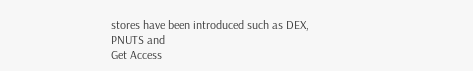stores have been introduced such as DEX, PNUTS and
Get Access